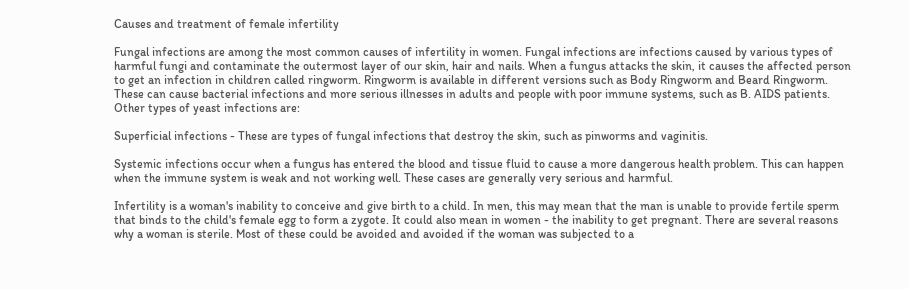Causes and treatment of female infertility

Fungal infections are among the most common causes of infertility in women. Fungal infections are infections caused by various types of harmful fungi and contaminate the outermost layer of our skin, hair and nails. When a fungus attacks the skin, it causes the affected person to get an infection in children called ringworm. Ringworm is available in different versions such as Body Ringworm and Beard Ringworm. These can cause bacterial infections and more serious illnesses in adults and people with poor immune systems, such as B. AIDS patients. Other types of yeast infections are:

Superficial infections - These are types of fungal infections that destroy the skin, such as pinworms and vaginitis.

Systemic infections occur when a fungus has entered the blood and tissue fluid to cause a more dangerous health problem. This can happen when the immune system is weak and not working well. These cases are generally very serious and harmful.

Infertility is a woman's inability to conceive and give birth to a child. In men, this may mean that the man is unable to provide fertile sperm that binds to the child's female egg to form a zygote. It could also mean in women - the inability to get pregnant. There are several reasons why a woman is sterile. Most of these could be avoided and avoided if the woman was subjected to a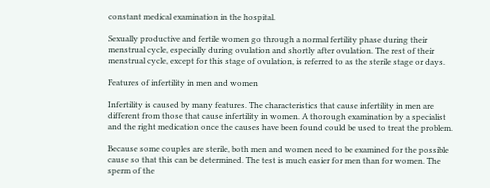constant medical examination in the hospital.

Sexually productive and fertile women go through a normal fertility phase during their menstrual cycle, especially during ovulation and shortly after ovulation. The rest of their menstrual cycle, except for this stage of ovulation, is referred to as the sterile stage or days.

Features of infertility in men and women

Infertility is caused by many features. The characteristics that cause infertility in men are different from those that cause infertility in women. A thorough examination by a specialist and the right medication once the causes have been found could be used to treat the problem.

Because some couples are sterile, both men and women need to be examined for the possible cause so that this can be determined. The test is much easier for men than for women. The sperm of the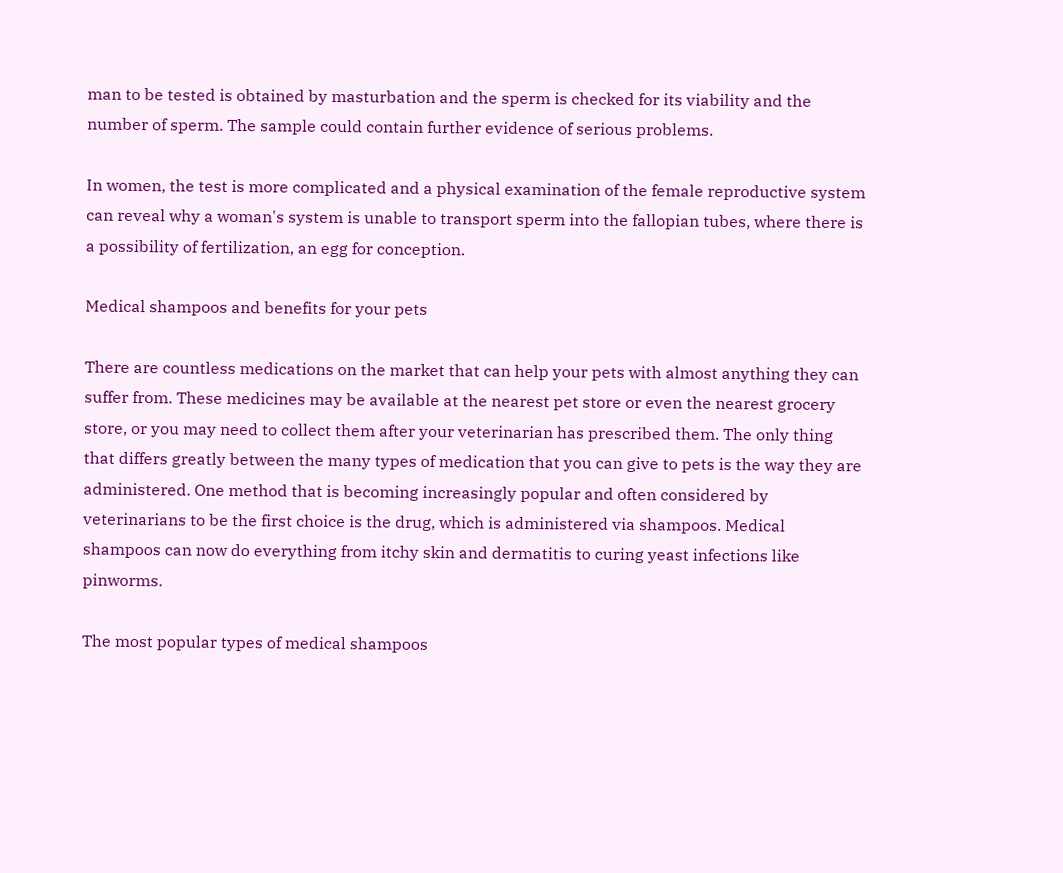man to be tested is obtained by masturbation and the sperm is checked for its viability and the number of sperm. The sample could contain further evidence of serious problems.

In women, the test is more complicated and a physical examination of the female reproductive system can reveal why a woman's system is unable to transport sperm into the fallopian tubes, where there is a possibility of fertilization, an egg for conception.

Medical shampoos and benefits for your pets

There are countless medications on the market that can help your pets with almost anything they can suffer from. These medicines may be available at the nearest pet store or even the nearest grocery store, or you may need to collect them after your veterinarian has prescribed them. The only thing that differs greatly between the many types of medication that you can give to pets is the way they are administered. One method that is becoming increasingly popular and often considered by veterinarians to be the first choice is the drug, which is administered via shampoos. Medical shampoos can now do everything from itchy skin and dermatitis to curing yeast infections like pinworms.

The most popular types of medical shampoos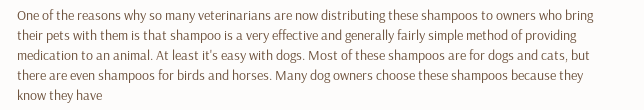One of the reasons why so many veterinarians are now distributing these shampoos to owners who bring their pets with them is that shampoo is a very effective and generally fairly simple method of providing medication to an animal. At least it's easy with dogs. Most of these shampoos are for dogs and cats, but there are even shampoos for birds and horses. Many dog owners choose these shampoos because they know they have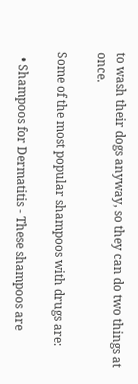to wash their dogs anyway, so they can do two things at once.

Some of the most popular shampoos with drugs are:

  • Shampoos for Dermatitis - These shampoos are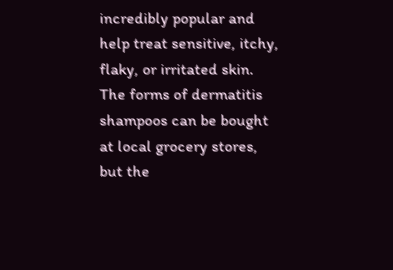incredibly popular and help treat sensitive, itchy, flaky, or irritated skin. The forms of dermatitis shampoos can be bought at local grocery stores, but the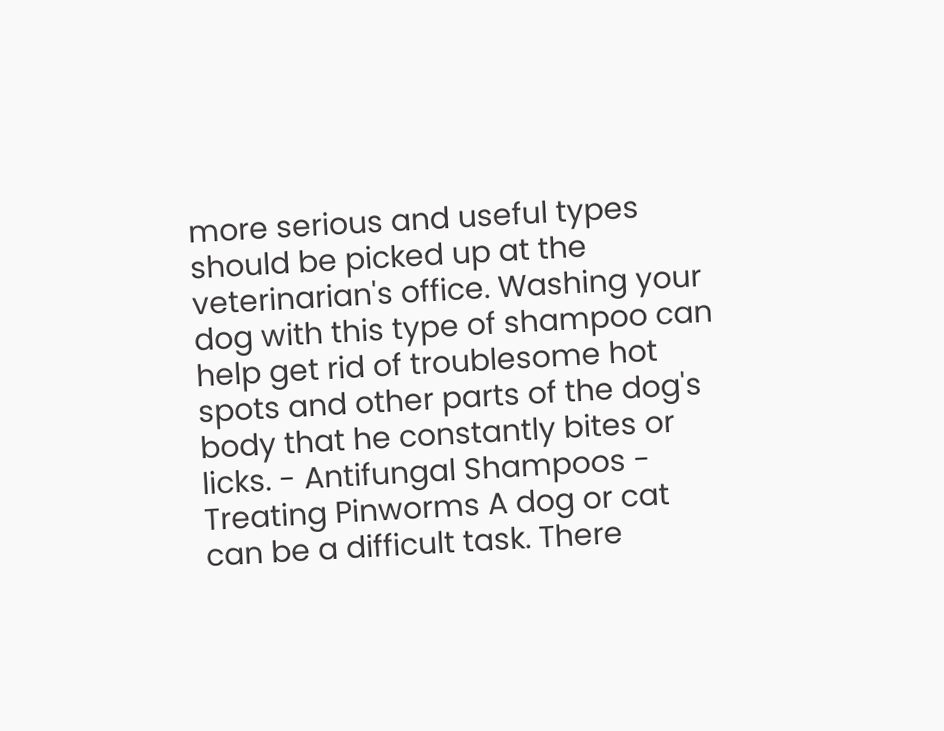more serious and useful types should be picked up at the veterinarian's office. Washing your dog with this type of shampoo can help get rid of troublesome hot spots and other parts of the dog's body that he constantly bites or licks. - Antifungal Shampoos - Treating Pinworms A dog or cat can be a difficult task. There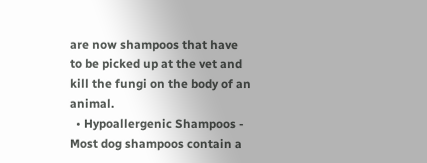are now shampoos that have to be picked up at the vet and kill the fungi on the body of an animal.
  • Hypoallergenic Shampoos - Most dog shampoos contain a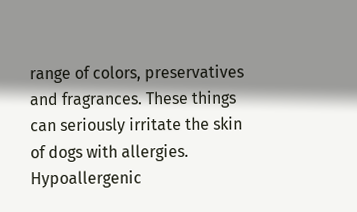range of colors, preservatives and fragrances. These things can seriously irritate the skin of dogs with allergies. Hypoallergenic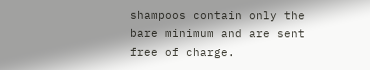shampoos contain only the bare minimum and are sent free of charge.